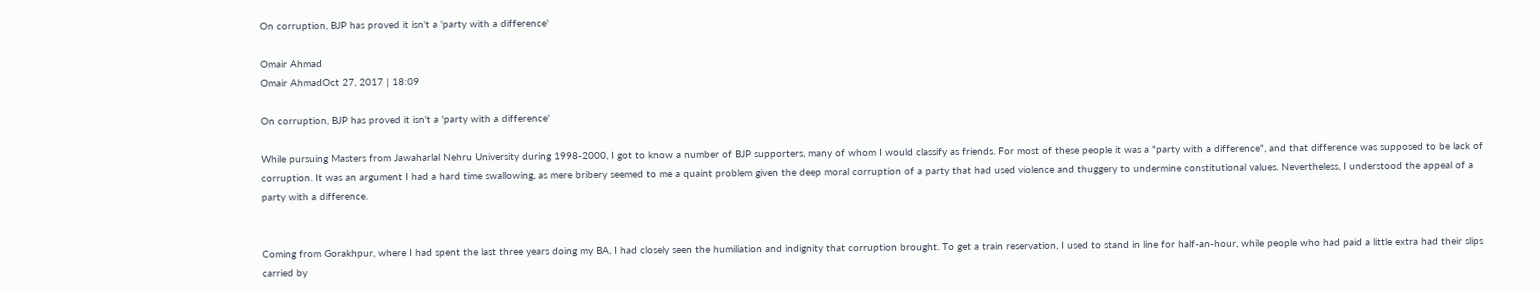On corruption, BJP has proved it isn't a 'party with a difference'

Omair Ahmad
Omair AhmadOct 27, 2017 | 18:09

On corruption, BJP has proved it isn't a 'party with a difference'

While pursuing Masters from Jawaharlal Nehru University during 1998-2000, I got to know a number of BJP supporters, many of whom I would classify as friends. For most of these people it was a "party with a difference", and that difference was supposed to be lack of corruption. It was an argument I had a hard time swallowing, as mere bribery seemed to me a quaint problem given the deep moral corruption of a party that had used violence and thuggery to undermine constitutional values. Nevertheless, I understood the appeal of a party with a difference.


Coming from Gorakhpur, where I had spent the last three years doing my BA, I had closely seen the humiliation and indignity that corruption brought. To get a train reservation, I used to stand in line for half-an-hour, while people who had paid a little extra had their slips carried by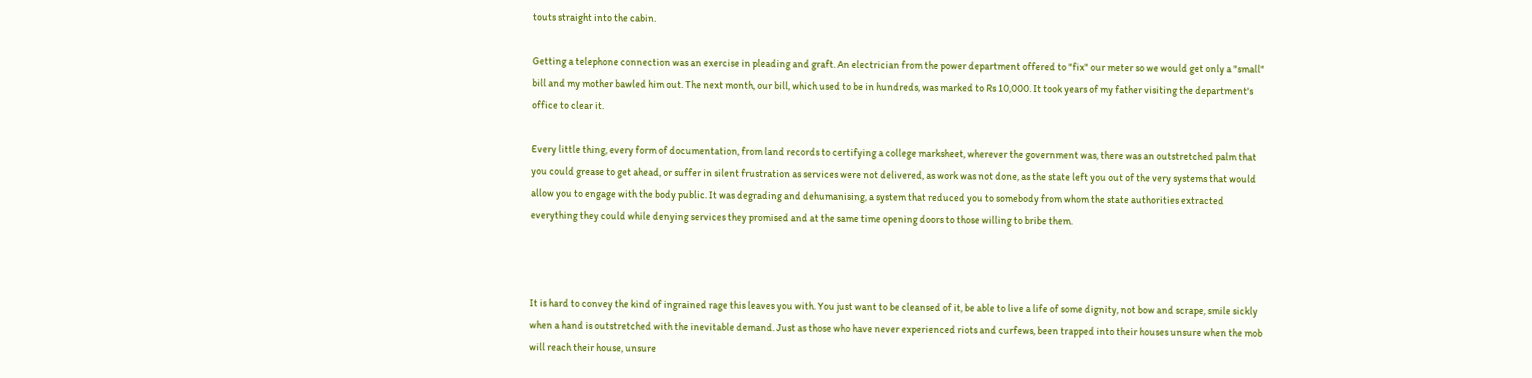touts straight into the cabin.

Getting a telephone connection was an exercise in pleading and graft. An electrician from the power department offered to "fix" our meter so we would get only a "small" bill and my mother bawled him out. The next month, our bill, which used to be in hundreds, was marked to Rs 10,000. It took years of my father visiting the department's office to clear it.

Every little thing, every form of documentation, from land records to certifying a college marksheet, wherever the government was, there was an outstretched palm that you could grease to get ahead, or suffer in silent frustration as services were not delivered, as work was not done, as the state left you out of the very systems that would allow you to engage with the body public. It was degrading and dehumanising, a system that reduced you to somebody from whom the state authorities extracted everything they could while denying services they promised and at the same time opening doors to those willing to bribe them.



It is hard to convey the kind of ingrained rage this leaves you with. You just want to be cleansed of it, be able to live a life of some dignity, not bow and scrape, smile sickly when a hand is outstretched with the inevitable demand. Just as those who have never experienced riots and curfews, been trapped into their houses unsure when the mob will reach their house, unsure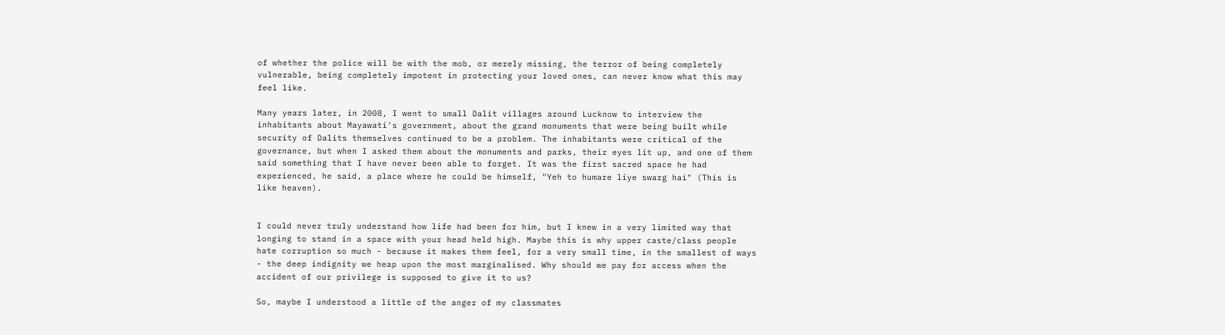of whether the police will be with the mob, or merely missing, the terror of being completely vulnerable, being completely impotent in protecting your loved ones, can never know what this may feel like.

Many years later, in 2008, I went to small Dalit villages around Lucknow to interview the inhabitants about Mayawati's government, about the grand monuments that were being built while security of Dalits themselves continued to be a problem. The inhabitants were critical of the governance, but when I asked them about the monuments and parks, their eyes lit up, and one of them said something that I have never been able to forget. It was the first sacred space he had experienced, he said, a place where he could be himself, "Yeh to humare liye swarg hai" (This is like heaven).


I could never truly understand how life had been for him, but I knew in a very limited way that longing to stand in a space with your head held high. Maybe this is why upper caste/class people hate corruption so much - because it makes them feel, for a very small time, in the smallest of ways - the deep indignity we heap upon the most marginalised. Why should we pay for access when the accident of our privilege is supposed to give it to us?

So, maybe I understood a little of the anger of my classmates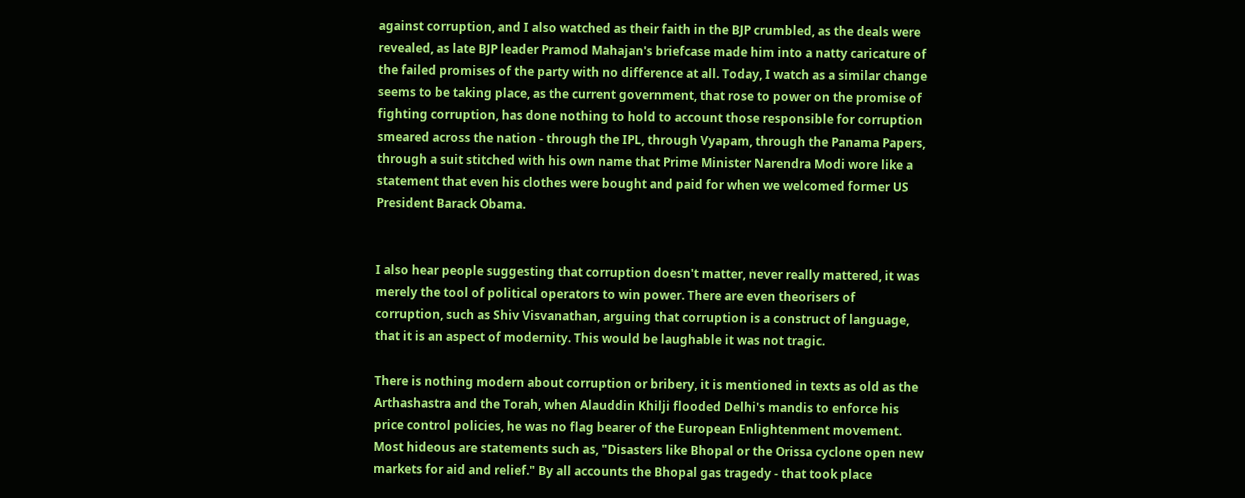against corruption, and I also watched as their faith in the BJP crumbled, as the deals were revealed, as late BJP leader Pramod Mahajan's briefcase made him into a natty caricature of the failed promises of the party with no difference at all. Today, I watch as a similar change seems to be taking place, as the current government, that rose to power on the promise of fighting corruption, has done nothing to hold to account those responsible for corruption smeared across the nation - through the IPL, through Vyapam, through the Panama Papers, through a suit stitched with his own name that Prime Minister Narendra Modi wore like a statement that even his clothes were bought and paid for when we welcomed former US President Barack Obama.


I also hear people suggesting that corruption doesn't matter, never really mattered, it was merely the tool of political operators to win power. There are even theorisers of corruption, such as Shiv Visvanathan, arguing that corruption is a construct of language, that it is an aspect of modernity. This would be laughable it was not tragic.

There is nothing modern about corruption or bribery, it is mentioned in texts as old as the Arthashastra and the Torah, when Alauddin Khilji flooded Delhi's mandis to enforce his price control policies, he was no flag bearer of the European Enlightenment movement. Most hideous are statements such as, "Disasters like Bhopal or the Orissa cyclone open new markets for aid and relief." By all accounts the Bhopal gas tragedy - that took place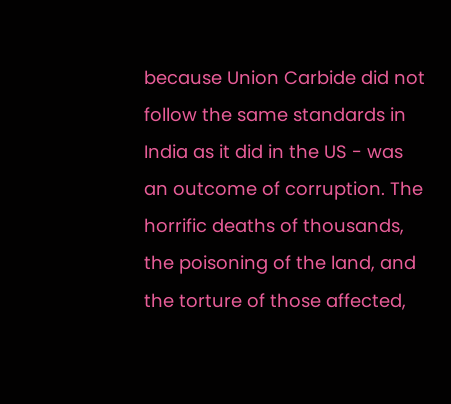because Union Carbide did not follow the same standards in India as it did in the US - was an outcome of corruption. The horrific deaths of thousands, the poisoning of the land, and the torture of those affected,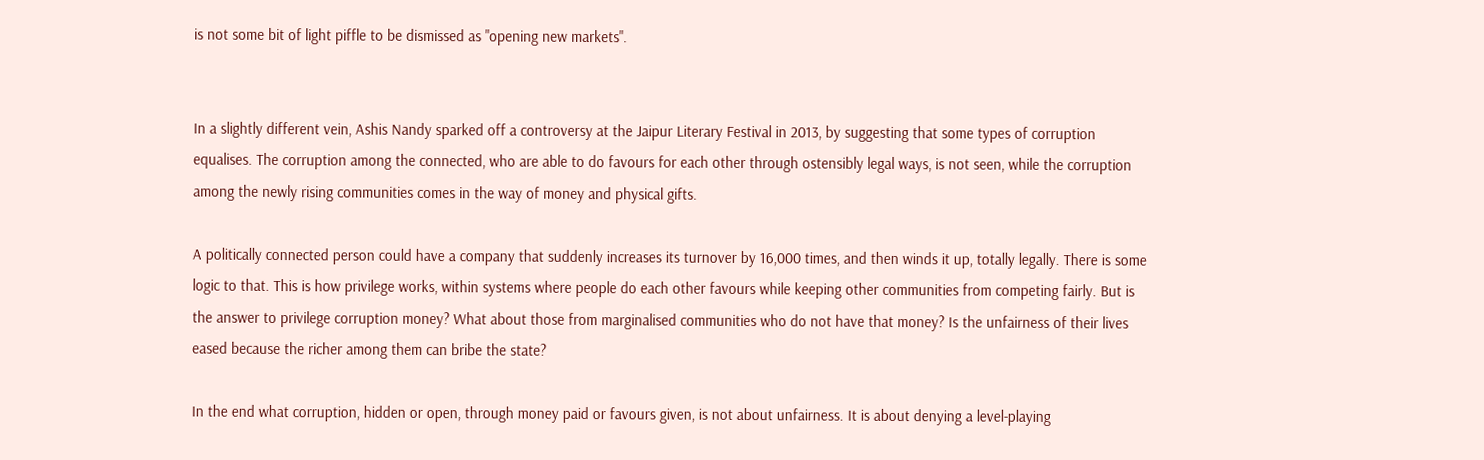is not some bit of light piffle to be dismissed as "opening new markets".


In a slightly different vein, Ashis Nandy sparked off a controversy at the Jaipur Literary Festival in 2013, by suggesting that some types of corruption equalises. The corruption among the connected, who are able to do favours for each other through ostensibly legal ways, is not seen, while the corruption among the newly rising communities comes in the way of money and physical gifts.

A politically connected person could have a company that suddenly increases its turnover by 16,000 times, and then winds it up, totally legally. There is some logic to that. This is how privilege works, within systems where people do each other favours while keeping other communities from competing fairly. But is the answer to privilege corruption money? What about those from marginalised communities who do not have that money? Is the unfairness of their lives eased because the richer among them can bribe the state?

In the end what corruption, hidden or open, through money paid or favours given, is not about unfairness. It is about denying a level-playing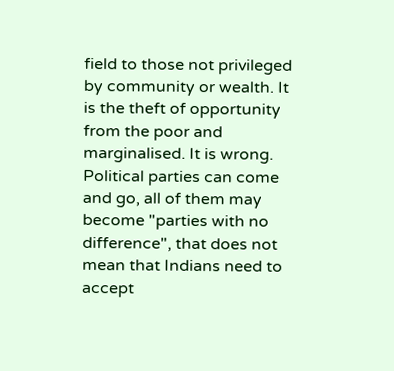field to those not privileged by community or wealth. It is the theft of opportunity from the poor and marginalised. It is wrong. Political parties can come and go, all of them may become "parties with no difference", that does not mean that Indians need to accept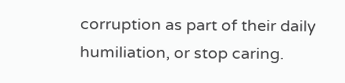corruption as part of their daily humiliation, or stop caring.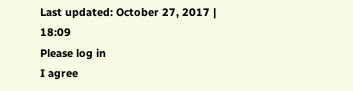Last updated: October 27, 2017 | 18:09
Please log in
I agree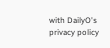with DailyO's privacy policy